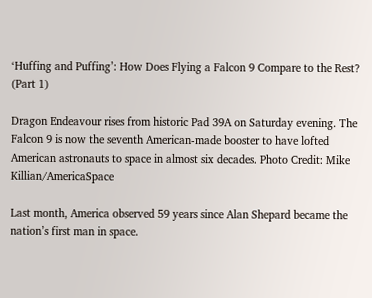‘Huffing and Puffing’: How Does Flying a Falcon 9 Compare to the Rest? (Part 1)

Dragon Endeavour rises from historic Pad 39A on Saturday evening. The Falcon 9 is now the seventh American-made booster to have lofted American astronauts to space in almost six decades. Photo Credit: Mike Killian/AmericaSpace

Last month, America observed 59 years since Alan Shepard became the nation’s first man in space.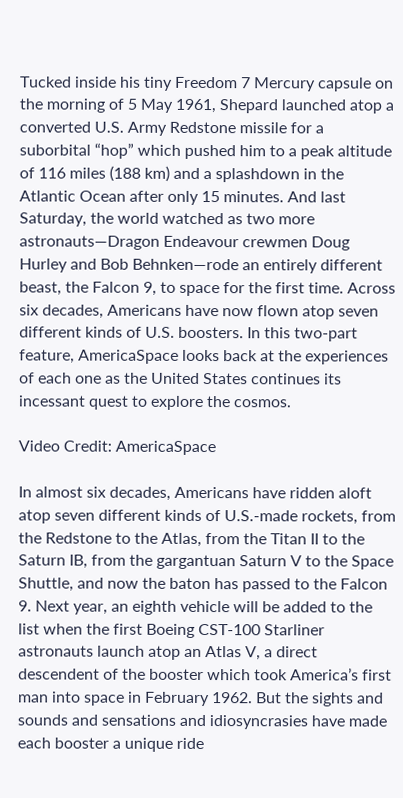Tucked inside his tiny Freedom 7 Mercury capsule on the morning of 5 May 1961, Shepard launched atop a converted U.S. Army Redstone missile for a suborbital “hop” which pushed him to a peak altitude of 116 miles (188 km) and a splashdown in the Atlantic Ocean after only 15 minutes. And last Saturday, the world watched as two more astronauts—Dragon Endeavour crewmen Doug Hurley and Bob Behnken—rode an entirely different beast, the Falcon 9, to space for the first time. Across six decades, Americans have now flown atop seven different kinds of U.S. boosters. In this two-part feature, AmericaSpace looks back at the experiences of each one as the United States continues its incessant quest to explore the cosmos.

Video Credit: AmericaSpace

In almost six decades, Americans have ridden aloft atop seven different kinds of U.S.-made rockets, from the Redstone to the Atlas, from the Titan II to the Saturn IB, from the gargantuan Saturn V to the Space Shuttle, and now the baton has passed to the Falcon 9. Next year, an eighth vehicle will be added to the list when the first Boeing CST-100 Starliner astronauts launch atop an Atlas V, a direct descendent of the booster which took America’s first man into space in February 1962. But the sights and sounds and sensations and idiosyncrasies have made each booster a unique ride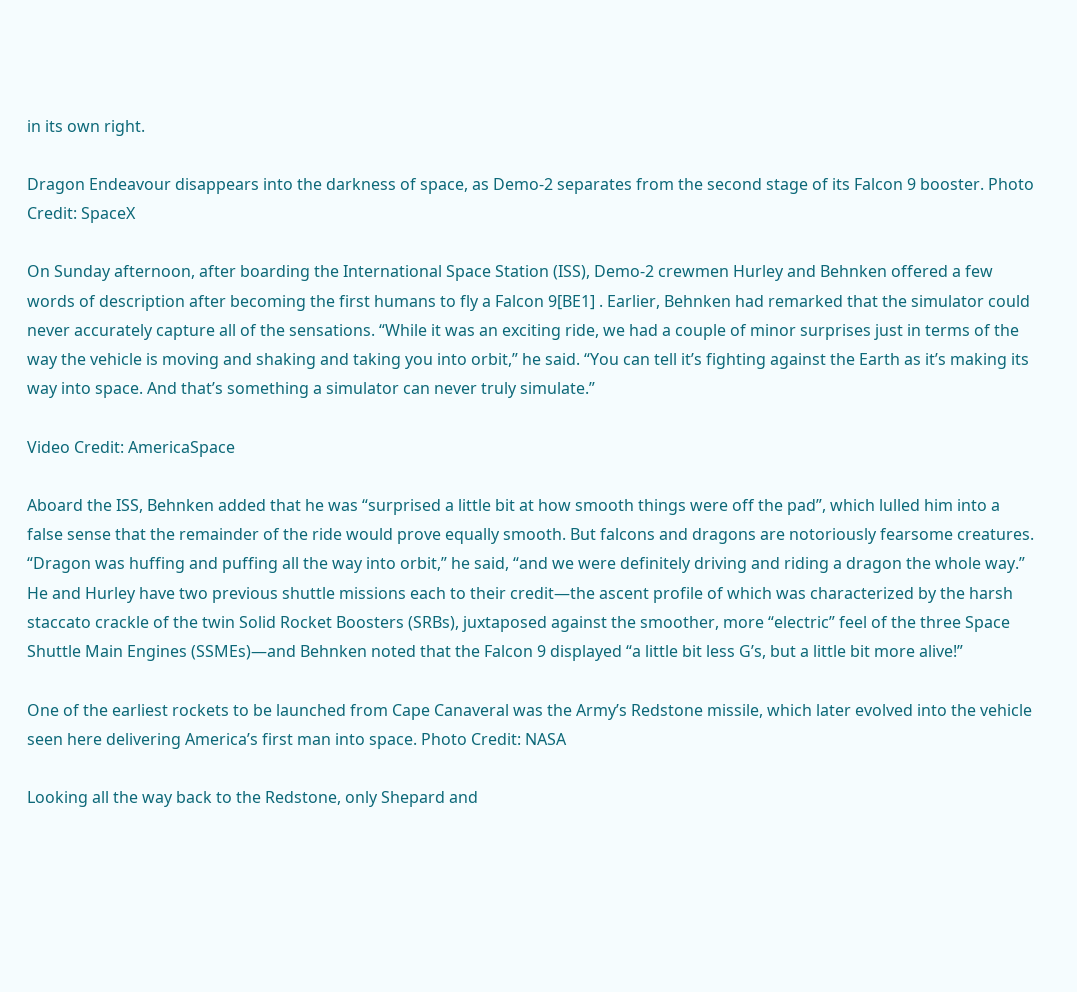in its own right.

Dragon Endeavour disappears into the darkness of space, as Demo-2 separates from the second stage of its Falcon 9 booster. Photo Credit: SpaceX

On Sunday afternoon, after boarding the International Space Station (ISS), Demo-2 crewmen Hurley and Behnken offered a few words of description after becoming the first humans to fly a Falcon 9[BE1] . Earlier, Behnken had remarked that the simulator could never accurately capture all of the sensations. “While it was an exciting ride, we had a couple of minor surprises just in terms of the way the vehicle is moving and shaking and taking you into orbit,” he said. “You can tell it’s fighting against the Earth as it’s making its way into space. And that’s something a simulator can never truly simulate.”

Video Credit: AmericaSpace

Aboard the ISS, Behnken added that he was “surprised a little bit at how smooth things were off the pad”, which lulled him into a false sense that the remainder of the ride would prove equally smooth. But falcons and dragons are notoriously fearsome creatures. “Dragon was huffing and puffing all the way into orbit,” he said, “and we were definitely driving and riding a dragon the whole way.” He and Hurley have two previous shuttle missions each to their credit—the ascent profile of which was characterized by the harsh staccato crackle of the twin Solid Rocket Boosters (SRBs), juxtaposed against the smoother, more “electric” feel of the three Space Shuttle Main Engines (SSMEs)—and Behnken noted that the Falcon 9 displayed “a little bit less G’s, but a little bit more alive!”

One of the earliest rockets to be launched from Cape Canaveral was the Army’s Redstone missile, which later evolved into the vehicle seen here delivering America’s first man into space. Photo Credit: NASA

Looking all the way back to the Redstone, only Shepard and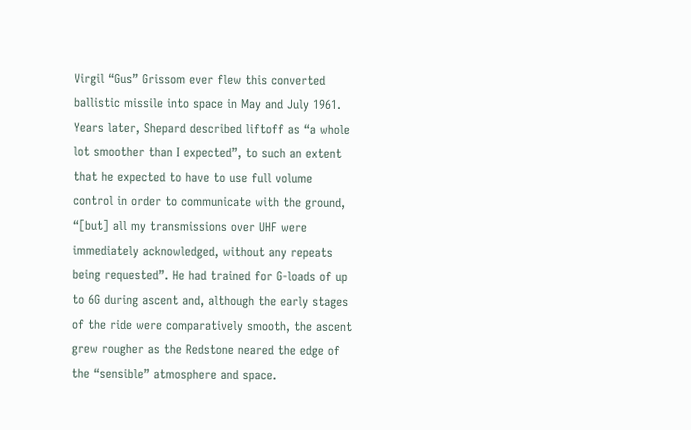Virgil “Gus” Grissom ever flew this converted ballistic missile into space in May and July 1961. Years later, Shepard described liftoff as “a whole lot smoother than I expected”, to such an extent that he expected to have to use full volume control in order to communicate with the ground, “[but] all my transmissions over UHF were immediately acknowledged, without any repeats being requested”. He had trained for G-loads of up to 6G during ascent and, although the early stages of the ride were comparatively smooth, the ascent grew rougher as the Redstone neared the edge of the “sensible” atmosphere and space.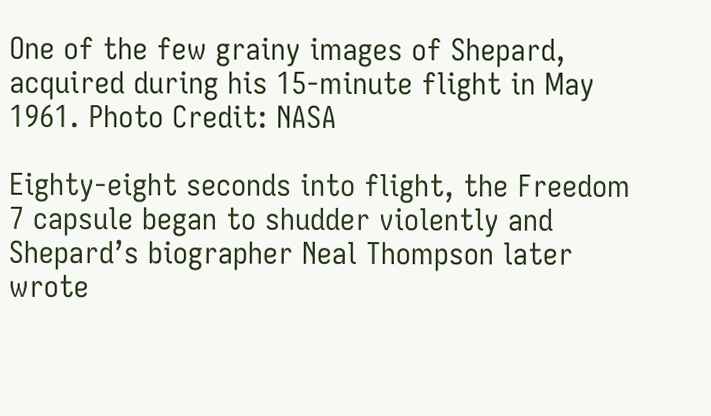One of the few grainy images of Shepard, acquired during his 15-minute flight in May 1961. Photo Credit: NASA

Eighty-eight seconds into flight, the Freedom 7 capsule began to shudder violently and Shepard’s biographer Neal Thompson later wrote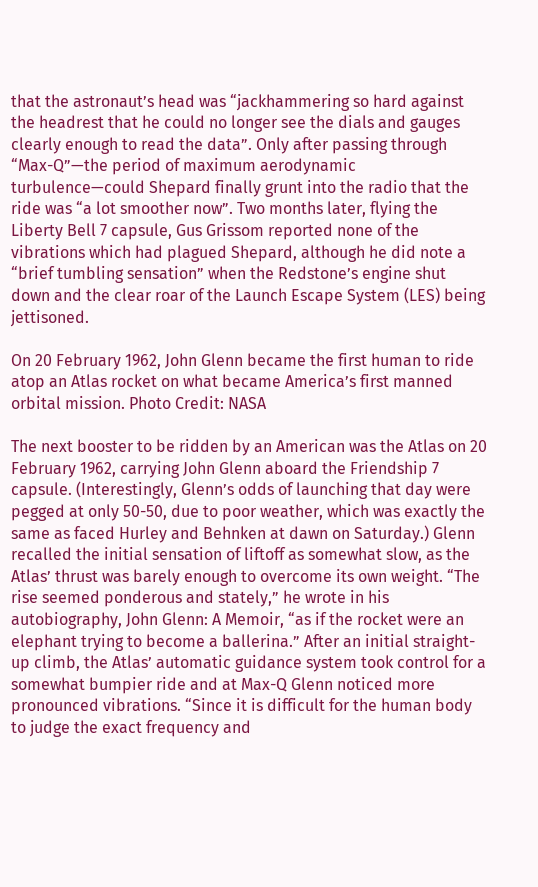that the astronaut’s head was “jackhammering so hard against the headrest that he could no longer see the dials and gauges clearly enough to read the data”. Only after passing through “Max-Q”—the period of maximum aerodynamic turbulence—could Shepard finally grunt into the radio that the ride was “a lot smoother now”. Two months later, flying the Liberty Bell 7 capsule, Gus Grissom reported none of the vibrations which had plagued Shepard, although he did note a “brief tumbling sensation” when the Redstone’s engine shut down and the clear roar of the Launch Escape System (LES) being jettisoned.

On 20 February 1962, John Glenn became the first human to ride atop an Atlas rocket on what became America’s first manned orbital mission. Photo Credit: NASA

The next booster to be ridden by an American was the Atlas on 20 February 1962, carrying John Glenn aboard the Friendship 7 capsule. (Interestingly, Glenn’s odds of launching that day were pegged at only 50-50, due to poor weather, which was exactly the same as faced Hurley and Behnken at dawn on Saturday.) Glenn recalled the initial sensation of liftoff as somewhat slow, as the Atlas’ thrust was barely enough to overcome its own weight. “The rise seemed ponderous and stately,” he wrote in his autobiography, John Glenn: A Memoir, “as if the rocket were an elephant trying to become a ballerina.” After an initial straight-up climb, the Atlas’ automatic guidance system took control for a somewhat bumpier ride and at Max-Q Glenn noticed more pronounced vibrations. “Since it is difficult for the human body to judge the exact frequency and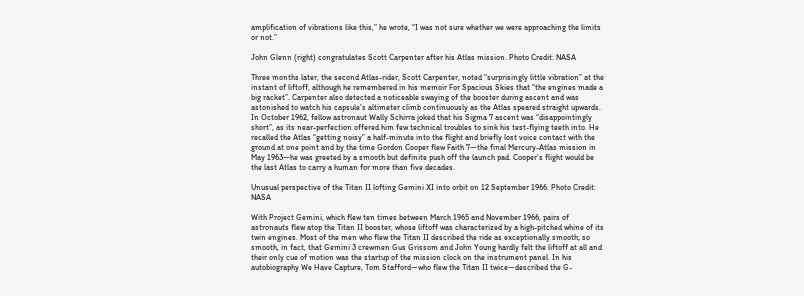amplification of vibrations like this,” he wrote, “I was not sure whether we were approaching the limits or not.”

John Glenn (right) congratulates Scott Carpenter after his Atlas mission. Photo Credit: NASA

Three months later, the second Atlas-rider, Scott Carpenter, noted “surprisingly little vibration” at the instant of liftoff, although he remembered in his memoir For Spacious Skies that “the engines made a big racket”. Carpenter also detected a noticeable swaying of the booster during ascent and was astonished to watch his capsule’s altimeter climb continuously as the Atlas speared straight upwards. In October 1962, fellow astronaut Wally Schirra joked that his Sigma 7 ascent was “disappointingly short”, as its near-perfection offered him few technical troubles to sink his test-flying teeth into. He recalled the Atlas “getting noisy” a half-minute into the flight and briefly lost voice contact with the ground at one point and by the time Gordon Cooper flew Faith 7—the final Mercury-Atlas mission in May 1963—he was greeted by a smooth but definite push off the launch pad. Cooper’s flight would be the last Atlas to carry a human for more than five decades.

Unusual perspective of the Titan II lofting Gemini XI into orbit on 12 September 1966. Photo Credit: NASA

With Project Gemini, which flew ten times between March 1965 and November 1966, pairs of astronauts flew atop the Titan II booster, whose liftoff was characterized by a high-pitched whine of its twin engines. Most of the men who flew the Titan II described the ride as exceptionally smooth; so smooth, in fact, that Gemini 3 crewmen Gus Grissom and John Young hardly felt the liftoff at all and their only cue of motion was the startup of the mission clock on the instrument panel. In his autobiography We Have Capture, Tom Stafford—who flew the Titan II twice—described the G-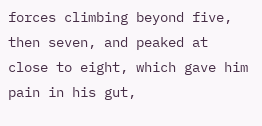forces climbing beyond five, then seven, and peaked at close to eight, which gave him pain in his gut,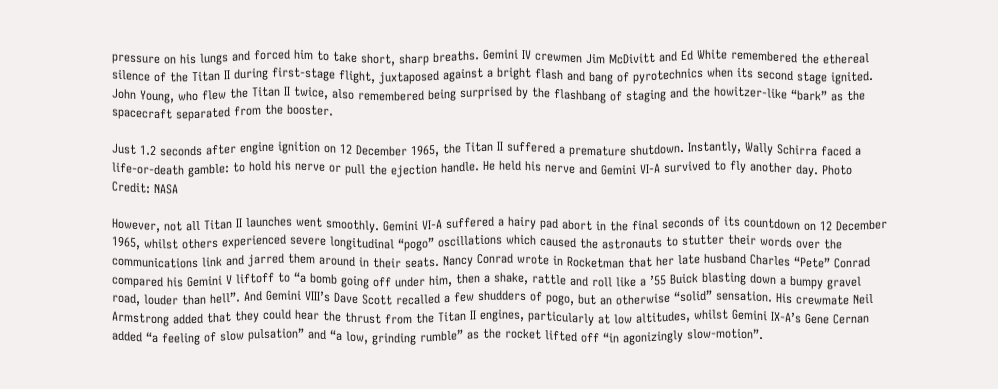pressure on his lungs and forced him to take short, sharp breaths. Gemini IV crewmen Jim McDivitt and Ed White remembered the ethereal silence of the Titan II during first-stage flight, juxtaposed against a bright flash and bang of pyrotechnics when its second stage ignited. John Young, who flew the Titan II twice, also remembered being surprised by the flashbang of staging and the howitzer-like “bark” as the spacecraft separated from the booster.

Just 1.2 seconds after engine ignition on 12 December 1965, the Titan II suffered a premature shutdown. Instantly, Wally Schirra faced a life-or-death gamble: to hold his nerve or pull the ejection handle. He held his nerve and Gemini VI-A survived to fly another day. Photo Credit: NASA

However, not all Titan II launches went smoothly. Gemini VI-A suffered a hairy pad abort in the final seconds of its countdown on 12 December 1965, whilst others experienced severe longitudinal “pogo” oscillations which caused the astronauts to stutter their words over the communications link and jarred them around in their seats. Nancy Conrad wrote in Rocketman that her late husband Charles “Pete” Conrad compared his Gemini V liftoff to “a bomb going off under him, then a shake, rattle and roll like a ’55 Buick blasting down a bumpy gravel road, louder than hell”. And Gemini VIII’s Dave Scott recalled a few shudders of pogo, but an otherwise “solid” sensation. His crewmate Neil Armstrong added that they could hear the thrust from the Titan II engines, particularly at low altitudes, whilst Gemini IX-A’s Gene Cernan added “a feeling of slow pulsation” and “a low, grinding rumble” as the rocket lifted off “in agonizingly slow-motion”.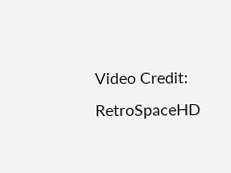Video Credit: RetroSpaceHD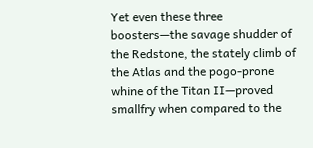Yet even these three boosters—the savage shudder of the Redstone, the stately climb of the Atlas and the pogo-prone whine of the Titan II—proved smallfry when compared to the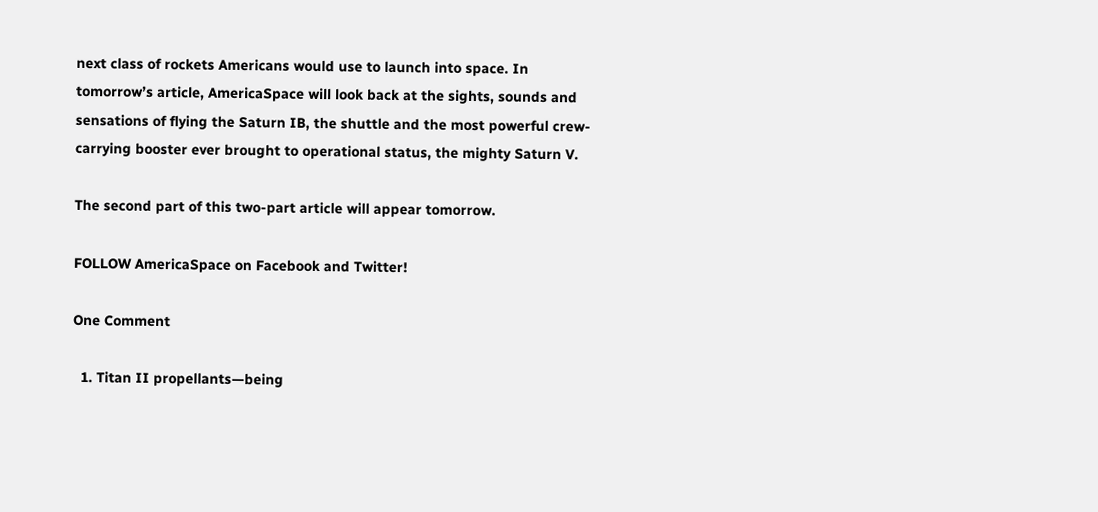next class of rockets Americans would use to launch into space. In tomorrow’s article, AmericaSpace will look back at the sights, sounds and sensations of flying the Saturn IB, the shuttle and the most powerful crew-carrying booster ever brought to operational status, the mighty Saturn V.

The second part of this two-part article will appear tomorrow.

FOLLOW AmericaSpace on Facebook and Twitter!

One Comment

  1. Titan II propellants—being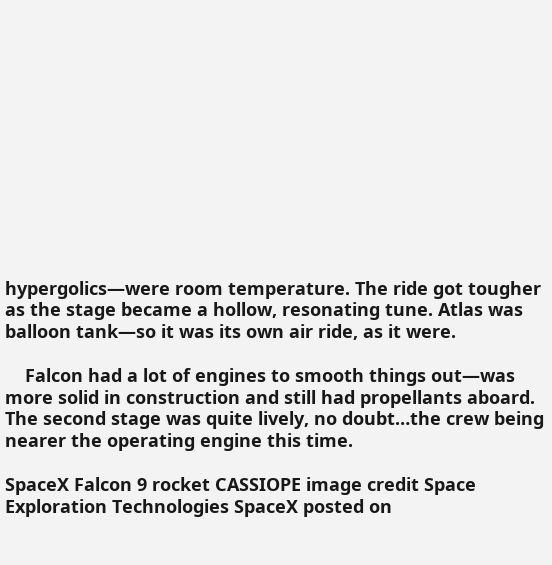hypergolics—were room temperature. The ride got tougher as the stage became a hollow, resonating tune. Atlas was balloon tank—so it was its own air ride, as it were.

    Falcon had a lot of engines to smooth things out—was more solid in construction and still had propellants aboard. The second stage was quite lively, no doubt…the crew being nearer the operating engine this time.

SpaceX Falcon 9 rocket CASSIOPE image credit Space Exploration Technologies SpaceX posted on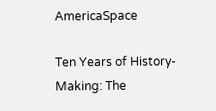AmericaSpace

Ten Years of History-Making: The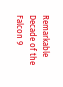Remarkable Decade of the Falcon 9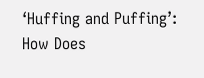‘Huffing and Puffing’: How Does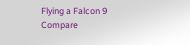Flying a Falcon 9 Compare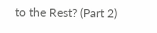to the Rest? (Part 2)